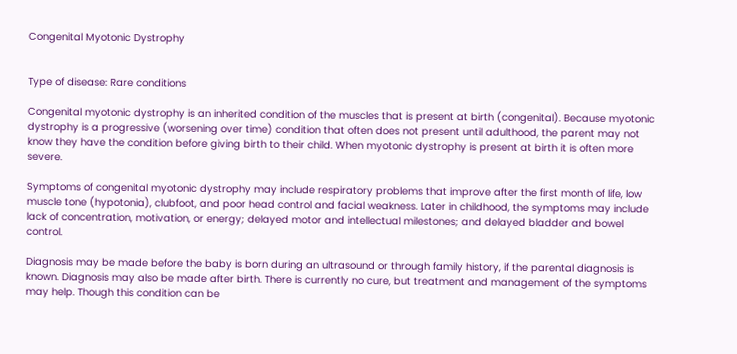Congenital Myotonic Dystrophy


Type of disease: Rare conditions

Congenital myotonic dystrophy is an inherited condition of the muscles that is present at birth (congenital). Because myotonic dystrophy is a progressive (worsening over time) condition that often does not present until adulthood, the parent may not know they have the condition before giving birth to their child. When myotonic dystrophy is present at birth it is often more severe.

Symptoms of congenital myotonic dystrophy may include respiratory problems that improve after the first month of life, low muscle tone (hypotonia), clubfoot, and poor head control and facial weakness. Later in childhood, the symptoms may include lack of concentration, motivation, or energy; delayed motor and intellectual milestones; and delayed bladder and bowel control.

Diagnosis may be made before the baby is born during an ultrasound or through family history, if the parental diagnosis is known. Diagnosis may also be made after birth. There is currently no cure, but treatment and management of the symptoms may help. Though this condition can be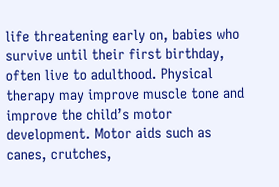life threatening early on, babies who survive until their first birthday, often live to adulthood. Physical therapy may improve muscle tone and improve the child’s motor development. Motor aids such as canes, crutches,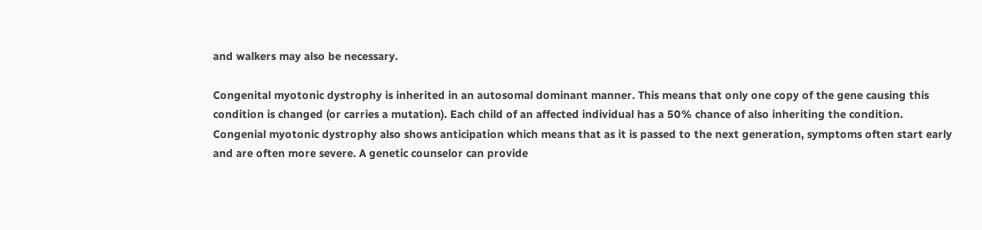and walkers may also be necessary.

Congenital myotonic dystrophy is inherited in an autosomal dominant manner. This means that only one copy of the gene causing this condition is changed (or carries a mutation). Each child of an affected individual has a 50% chance of also inheriting the condition. Congenial myotonic dystrophy also shows anticipation which means that as it is passed to the next generation, symptoms often start early and are often more severe. A genetic counselor can provide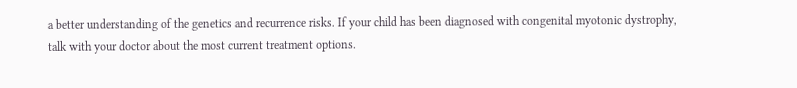a better understanding of the genetics and recurrence risks. If your child has been diagnosed with congenital myotonic dystrophy, talk with your doctor about the most current treatment options.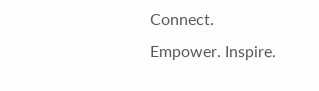Connect. Empower. Inspire.